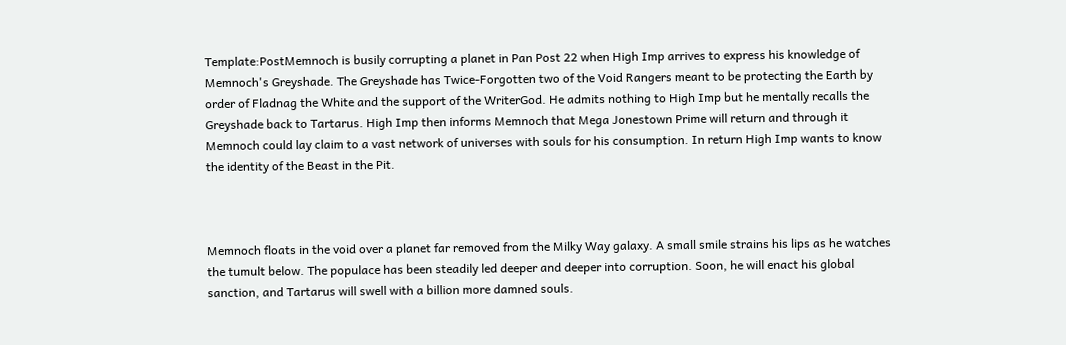Template:PostMemnoch is busily corrupting a planet in Pan Post 22 when High Imp arrives to express his knowledge of Memnoch's Greyshade. The Greyshade has Twice-Forgotten two of the Void Rangers meant to be protecting the Earth by order of Fladnag the White and the support of the WriterGod. He admits nothing to High Imp but he mentally recalls the Greyshade back to Tartarus. High Imp then informs Memnoch that Mega Jonestown Prime will return and through it Memnoch could lay claim to a vast network of universes with souls for his consumption. In return High Imp wants to know the identity of the Beast in the Pit.



Memnoch floats in the void over a planet far removed from the Milky Way galaxy. A small smile strains his lips as he watches the tumult below. The populace has been steadily led deeper and deeper into corruption. Soon, he will enact his global sanction, and Tartarus will swell with a billion more damned souls.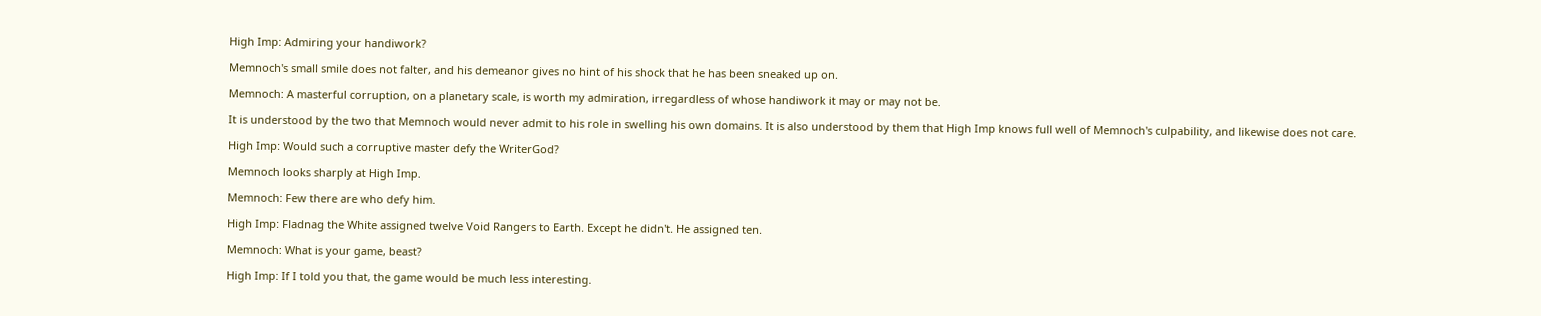High Imp: Admiring your handiwork?

Memnoch's small smile does not falter, and his demeanor gives no hint of his shock that he has been sneaked up on.

Memnoch: A masterful corruption, on a planetary scale, is worth my admiration, irregardless of whose handiwork it may or may not be.

It is understood by the two that Memnoch would never admit to his role in swelling his own domains. It is also understood by them that High Imp knows full well of Memnoch's culpability, and likewise does not care.

High Imp: Would such a corruptive master defy the WriterGod?

Memnoch looks sharply at High Imp.

Memnoch: Few there are who defy him.

High Imp: Fladnag the White assigned twelve Void Rangers to Earth. Except he didn't. He assigned ten.

Memnoch: What is your game, beast?

High Imp: If I told you that, the game would be much less interesting.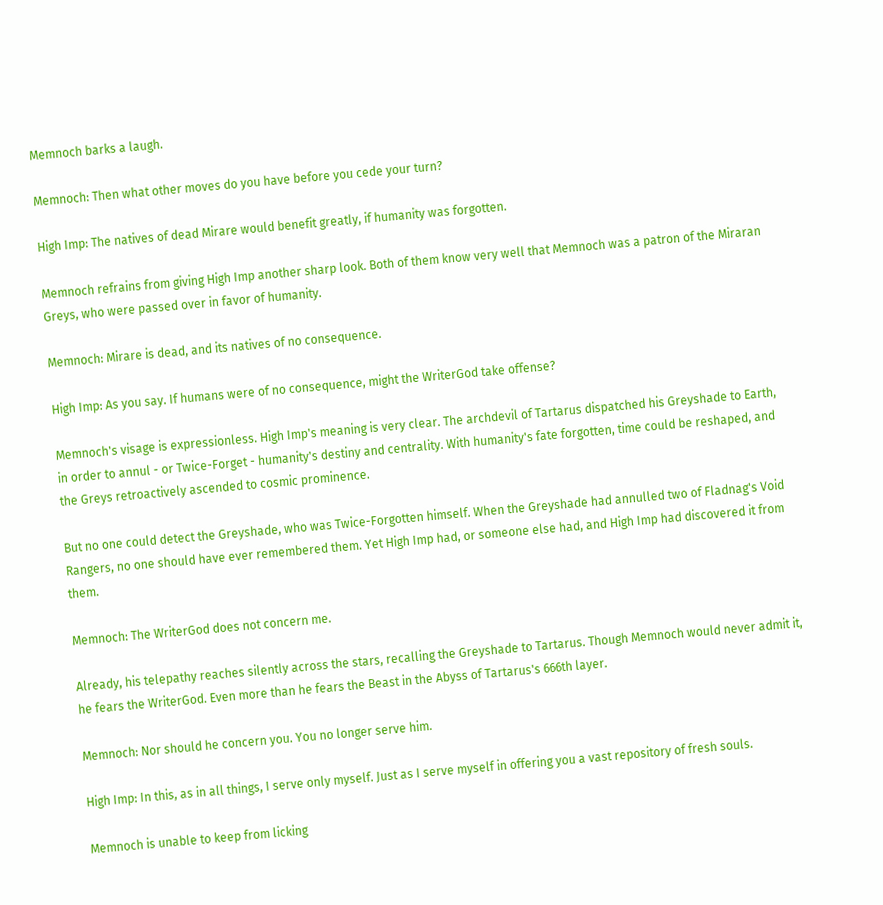Memnoch barks a laugh.

Memnoch: Then what other moves do you have before you cede your turn?

High Imp: The natives of dead Mirare would benefit greatly, if humanity was forgotten.

Memnoch refrains from giving High Imp another sharp look. Both of them know very well that Memnoch was a patron of the Miraran Greys, who were passed over in favor of humanity.

Memnoch: Mirare is dead, and its natives of no consequence.

High Imp: As you say. If humans were of no consequence, might the WriterGod take offense?

Memnoch's visage is expressionless. High Imp's meaning is very clear. The archdevil of Tartarus dispatched his Greyshade to Earth, in order to annul - or Twice-Forget - humanity's destiny and centrality. With humanity's fate forgotten, time could be reshaped, and the Greys retroactively ascended to cosmic prominence.

But no one could detect the Greyshade, who was Twice-Forgotten himself. When the Greyshade had annulled two of Fladnag's Void Rangers, no one should have ever remembered them. Yet High Imp had, or someone else had, and High Imp had discovered it from them.

Memnoch: The WriterGod does not concern me.

Already, his telepathy reaches silently across the stars, recalling the Greyshade to Tartarus. Though Memnoch would never admit it, he fears the WriterGod. Even more than he fears the Beast in the Abyss of Tartarus's 666th layer.

Memnoch: Nor should he concern you. You no longer serve him.

High Imp: In this, as in all things, I serve only myself. Just as I serve myself in offering you a vast repository of fresh souls.

Memnoch is unable to keep from licking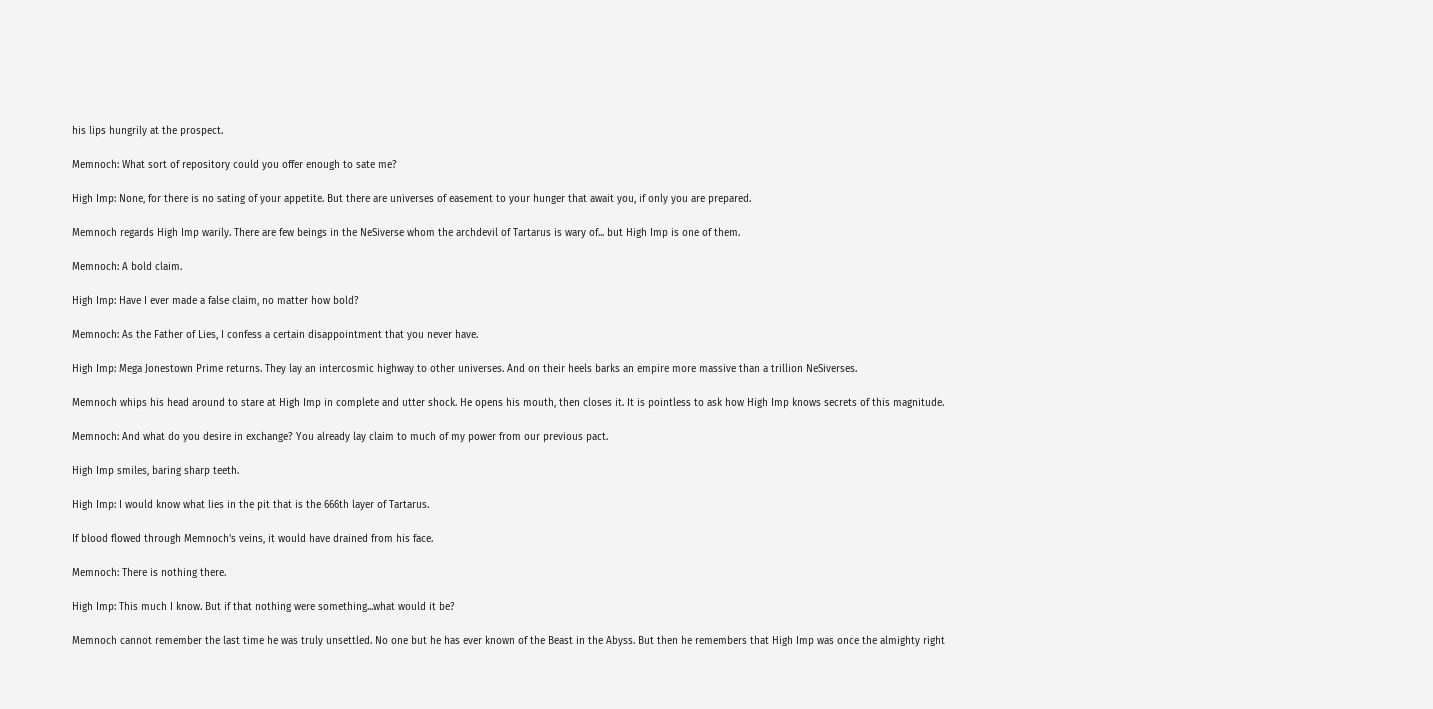his lips hungrily at the prospect.

Memnoch: What sort of repository could you offer enough to sate me?

High Imp: None, for there is no sating of your appetite. But there are universes of easement to your hunger that await you, if only you are prepared.

Memnoch regards High Imp warily. There are few beings in the NeSiverse whom the archdevil of Tartarus is wary of... but High Imp is one of them.

Memnoch: A bold claim.

High Imp: Have I ever made a false claim, no matter how bold?

Memnoch: As the Father of Lies, I confess a certain disappointment that you never have.

High Imp: Mega Jonestown Prime returns. They lay an intercosmic highway to other universes. And on their heels barks an empire more massive than a trillion NeSiverses.

Memnoch whips his head around to stare at High Imp in complete and utter shock. He opens his mouth, then closes it. It is pointless to ask how High Imp knows secrets of this magnitude.

Memnoch: And what do you desire in exchange? You already lay claim to much of my power from our previous pact.

High Imp smiles, baring sharp teeth.

High Imp: I would know what lies in the pit that is the 666th layer of Tartarus.

If blood flowed through Memnoch's veins, it would have drained from his face.

Memnoch: There is nothing there.

High Imp: This much I know. But if that nothing were something...what would it be?

Memnoch cannot remember the last time he was truly unsettled. No one but he has ever known of the Beast in the Abyss. But then he remembers that High Imp was once the almighty right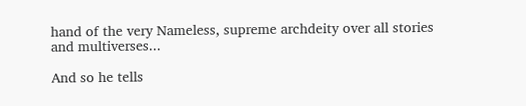hand of the very Nameless, supreme archdeity over all stories and multiverses...

And so he tells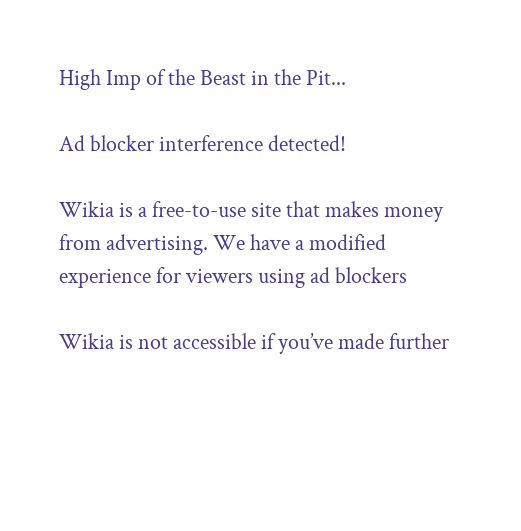High Imp of the Beast in the Pit...

Ad blocker interference detected!

Wikia is a free-to-use site that makes money from advertising. We have a modified experience for viewers using ad blockers

Wikia is not accessible if you’ve made further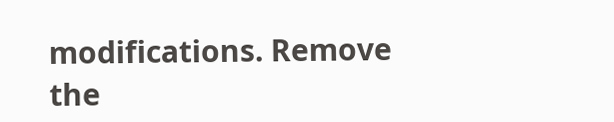modifications. Remove the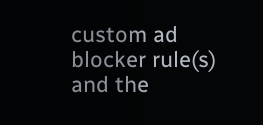custom ad blocker rule(s) and the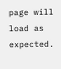page will load as expected.